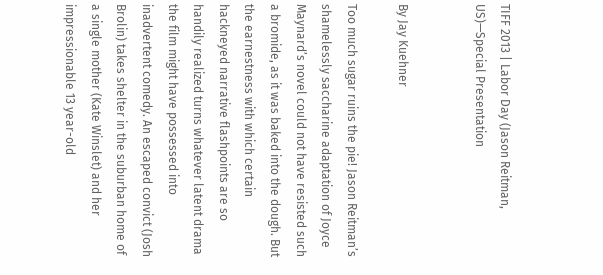TIFF 2013 | Labor Day (Jason Reitman, US)—Special Presentation


By Jay Kuehner

Too much sugar ruins the pie! Jason Reitman’s shamelessly saccharine adaptation of Joyce Maynard’s novel could not have resisted such a bromide, as it was baked into the dough. But the earnestness with which certain hackneyed narrative flashpoints are so handily realized turns whatever latent drama the film might have possessed into inadvertent comedy. An escaped convict (Josh Brolin) takes shelter in the suburban home of a single mother (Kate Winslet) and her impressionable 13 year-old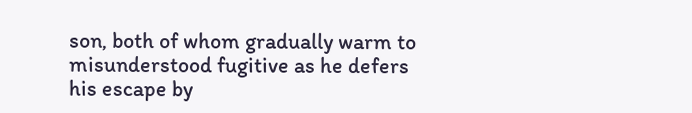son, both of whom gradually warm to misunderstood fugitive as he defers his escape by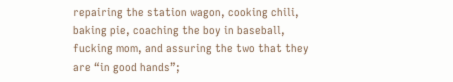repairing the station wagon, cooking chili, baking pie, coaching the boy in baseball, fucking mom, and assuring the two that they are “in good hands”;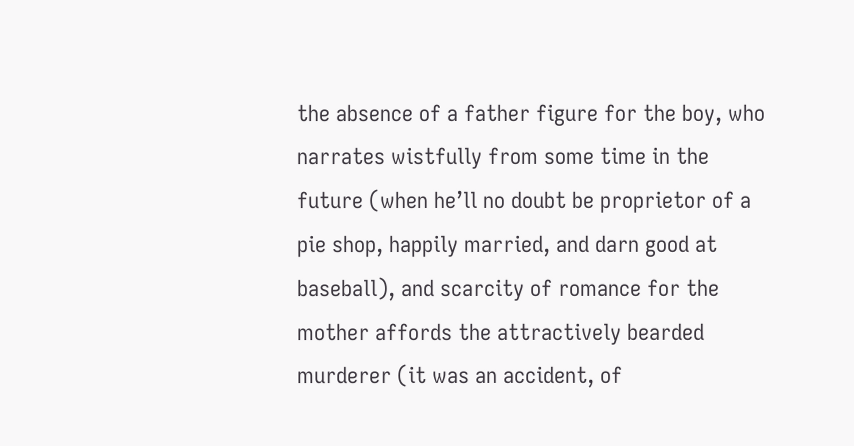the absence of a father figure for the boy, who narrates wistfully from some time in the future (when he’ll no doubt be proprietor of a pie shop, happily married, and darn good at baseball), and scarcity of romance for the mother affords the attractively bearded murderer (it was an accident, of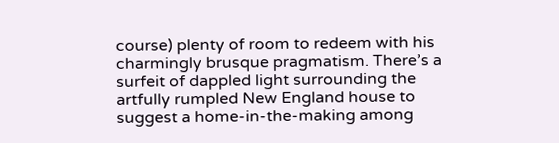course) plenty of room to redeem with his charmingly brusque pragmatism. There’s a surfeit of dappled light surrounding the artfully rumpled New England house to suggest a home-in-the-making among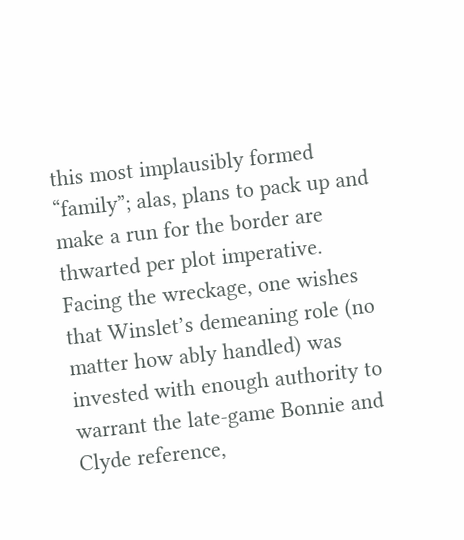this most implausibly formed “family”; alas, plans to pack up and make a run for the border are thwarted per plot imperative. Facing the wreckage, one wishes that Winslet’s demeaning role (no matter how ably handled) was invested with enough authority to warrant the late-game Bonnie and Clyde reference,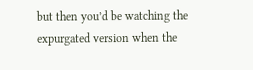but then you’d be watching the expurgated version when the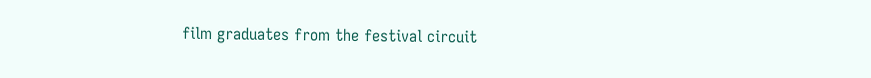film graduates from the festival circuit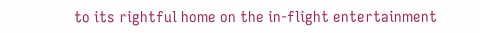to its rightful home on the in-flight entertainment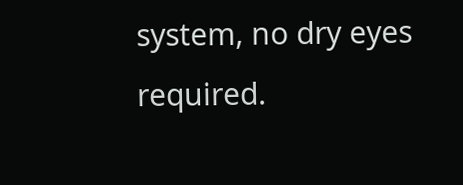system, no dry eyes required.